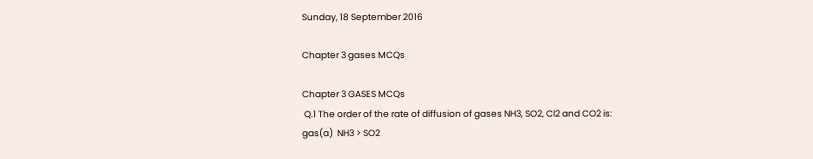Sunday, 18 September 2016

Chapter 3 gases MCQs

Chapter 3 GASES MCQs
 Q.1 The order of the rate of diffusion of gases NH3, SO2, Cl2 and CO2 is:
gas(a)  NH3 > SO2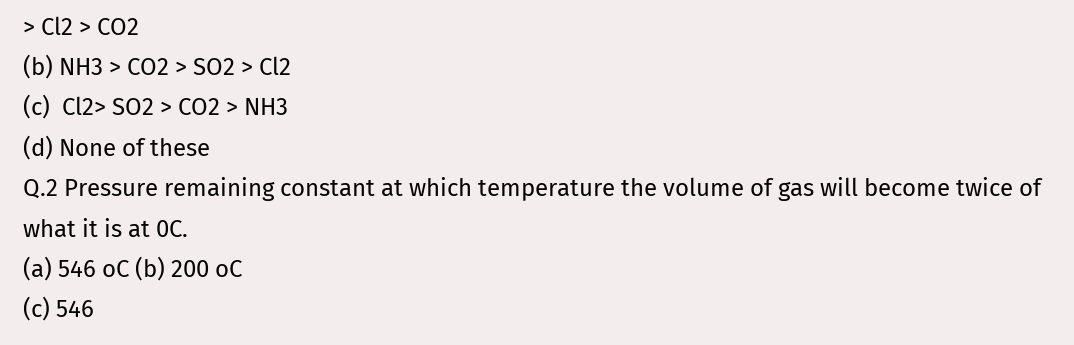> Cl2 > CO2
(b) NH3 > CO2 > SO2 > Cl2
(c)  Cl2> SO2 > CO2 > NH3
(d) None of these
Q.2 Pressure remaining constant at which temperature the volume of gas will become twice of what it is at 0C.
(a) 546 oC (b) 200 oC
(c) 546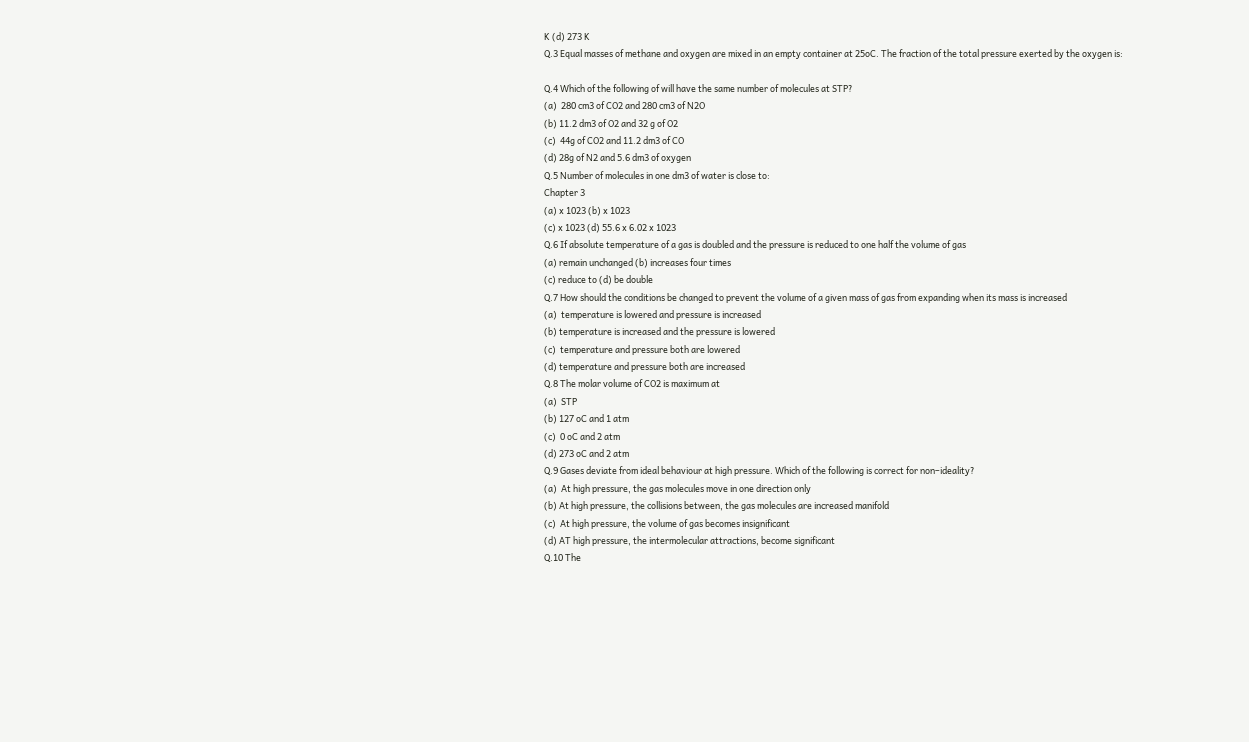K (d) 273 K
Q.3 Equal masses of methane and oxygen are mixed in an empty container at 25oC. The fraction of the total pressure exerted by the oxygen is:

Q.4 Which of the following of will have the same number of molecules at STP?
(a)  280 cm3 of CO2 and 280 cm3 of N2O
(b) 11.2 dm3 of O2 and 32 g of O2
(c)  44g of CO2 and 11.2 dm3 of CO
(d) 28g of N2 and 5.6 dm3 of oxygen
Q.5 Number of molecules in one dm3 of water is close to:
Chapter 3
(a) x 1023 (b) x 1023
(c) x 1023 (d) 55.6 x 6.02 x 1023
Q.6 If absolute temperature of a gas is doubled and the pressure is reduced to one half the volume of gas
(a) remain unchanged (b) increases four times
(c) reduce to (d) be double
Q.7 How should the conditions be changed to prevent the volume of a given mass of gas from expanding when its mass is increased
(a)  temperature is lowered and pressure is increased
(b) temperature is increased and the pressure is lowered
(c)  temperature and pressure both are lowered
(d) temperature and pressure both are increased
Q.8 The molar volume of CO2 is maximum at
(a)  STP
(b) 127 oC and 1 atm
(c)  0 oC and 2 atm
(d) 273 oC and 2 atm
Q.9 Gases deviate from ideal behaviour at high pressure. Which of the following is correct for non–ideality?
(a)  At high pressure, the gas molecules move in one direction only
(b) At high pressure, the collisions between, the gas molecules are increased manifold
(c)  At high pressure, the volume of gas becomes insignificant
(d) AT high pressure, the intermolecular attractions, become significant
Q.10 The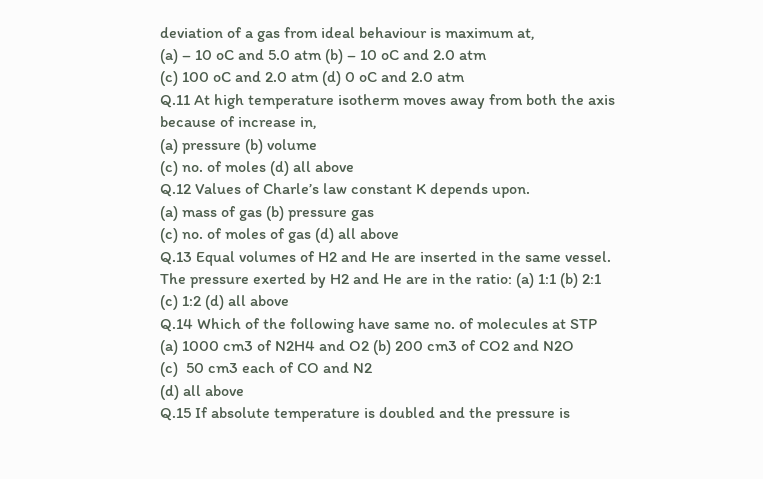deviation of a gas from ideal behaviour is maximum at,
(a) – 10 oC and 5.0 atm (b) – 10 oC and 2.0 atm
(c) 100 oC and 2.0 atm (d) 0 oC and 2.0 atm
Q.11 At high temperature isotherm moves away from both the axis because of increase in,
(a) pressure (b) volume
(c) no. of moles (d) all above
Q.12 Values of Charle’s law constant K depends upon.
(a) mass of gas (b) pressure gas
(c) no. of moles of gas (d) all above
Q.13 Equal volumes of H2 and He are inserted in the same vessel. The pressure exerted by H2 and He are in the ratio: (a) 1:1 (b) 2:1
(c) 1:2 (d) all above
Q.14 Which of the following have same no. of molecules at STP
(a) 1000 cm3 of N2H4 and O2 (b) 200 cm3 of CO2 and N2O
(c)  50 cm3 each of CO and N2
(d) all above
Q.15 If absolute temperature is doubled and the pressure is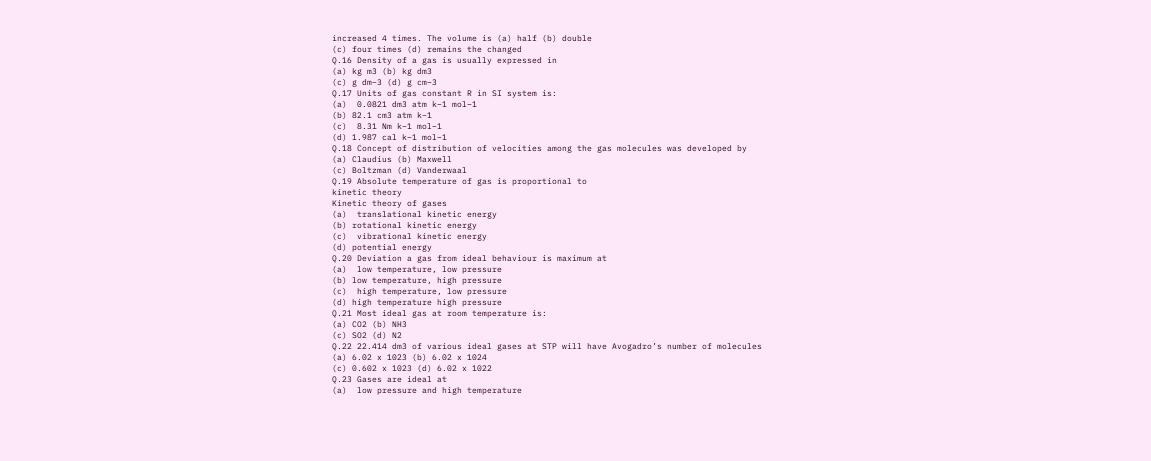increased 4 times. The volume is (a) half (b) double
(c) four times (d) remains the changed
Q.16 Density of a gas is usually expressed in
(a) kg m3 (b) kg dm3
(c) g dm–3 (d) g cm–3
Q.17 Units of gas constant R in SI system is:
(a)  0.0821 dm3 atm k–1 mol–1
(b) 82.1 cm3 atm k–1
(c)  8.31 Nm k–1 mol–1
(d) 1.987 cal k–1 mol–1
Q.18 Concept of distribution of velocities among the gas molecules was developed by
(a) Claudius (b) Maxwell
(c) Boltzman (d) Vanderwaal
Q.19 Absolute temperature of gas is proportional to
kinetic theory
Kinetic theory of gases
(a)  translational kinetic energy
(b) rotational kinetic energy
(c)  vibrational kinetic energy
(d) potential energy
Q.20 Deviation a gas from ideal behaviour is maximum at
(a)  low temperature, low pressure
(b) low temperature, high pressure
(c)  high temperature, low pressure
(d) high temperature high pressure
Q.21 Most ideal gas at room temperature is:
(a) CO2 (b) NH3
(c) SO2 (d) N2
Q.22 22.414 dm3 of various ideal gases at STP will have Avogadro’s number of molecules
(a) 6.02 x 1023 (b) 6.02 x 1024
(c) 0.602 x 1023 (d) 6.02 x 1022
Q.23 Gases are ideal at
(a)  low pressure and high temperature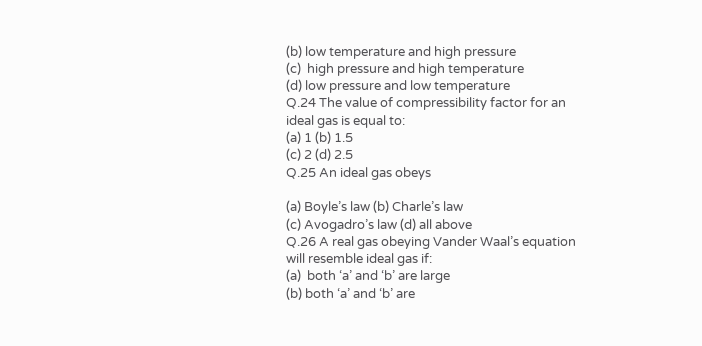(b) low temperature and high pressure
(c)  high pressure and high temperature
(d) low pressure and low temperature
Q.24 The value of compressibility factor for an ideal gas is equal to:
(a) 1 (b) 1.5
(c) 2 (d) 2.5
Q.25 An ideal gas obeys

(a) Boyle’s law (b) Charle’s law
(c) Avogadro’s law (d) all above
Q.26 A real gas obeying Vander Waal’s equation will resemble ideal gas if:
(a)  both ‘a’ and ‘b’ are large
(b) both ‘a’ and ‘b’ are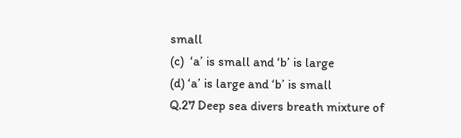small
(c)  ‘a’ is small and ‘b’ is large
(d) ‘a’ is large and ‘b’ is small
Q.27 Deep sea divers breath mixture of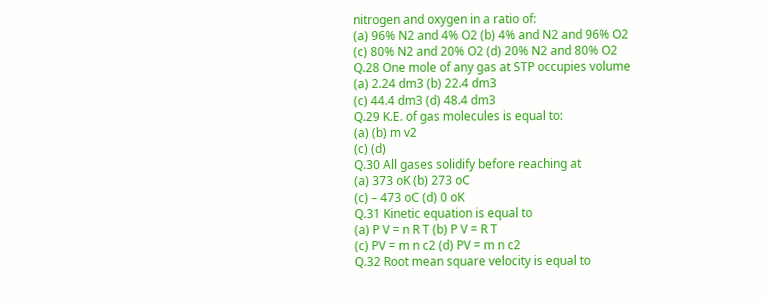nitrogen and oxygen in a ratio of:
(a) 96% N2 and 4% O2 (b) 4% and N2 and 96% O2
(c) 80% N2 and 20% O2 (d) 20% N2 and 80% O2
Q.28 One mole of any gas at STP occupies volume
(a) 2.24 dm3 (b) 22.4 dm3
(c) 44.4 dm3 (d) 48.4 dm3
Q.29 K.E. of gas molecules is equal to:
(a) (b) m v2
(c) (d)
Q.30 All gases solidify before reaching at
(a) 373 oK (b) 273 oC
(c) – 473 oC (d) 0 oK
Q.31 Kinetic equation is equal to
(a) P V = n R T (b) P V = R T
(c) PV = m n c2 (d) PV = m n c2
Q.32 Root mean square velocity is equal to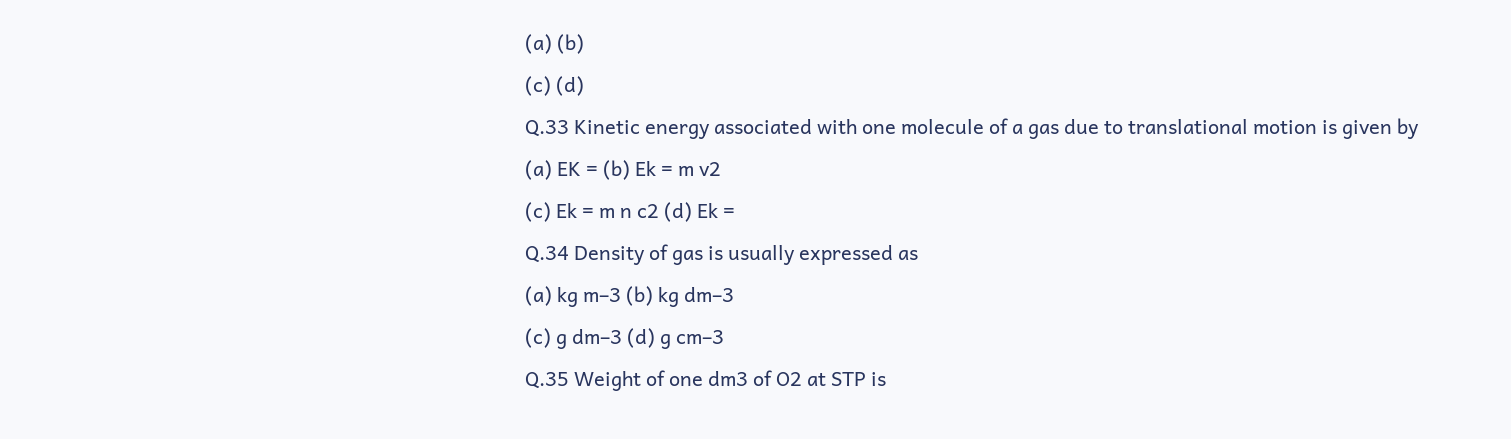(a) (b)
(c) (d)
Q.33 Kinetic energy associated with one molecule of a gas due to translational motion is given by
(a) EK = (b) Ek = m v2
(c) Ek = m n c2 (d) Ek =
Q.34 Density of gas is usually expressed as
(a) kg m–3 (b) kg dm–3
(c) g dm–3 (d) g cm–3
Q.35 Weight of one dm3 of O2 at STP is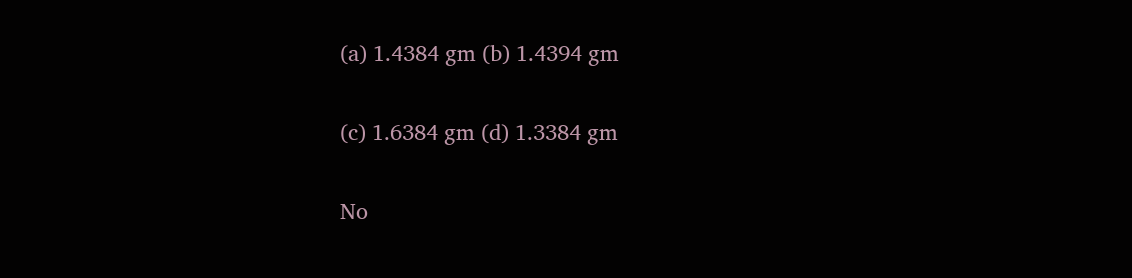(a) 1.4384 gm (b) 1.4394 gm

(c) 1.6384 gm (d) 1.3384 gm

No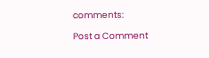comments:

Post a Comment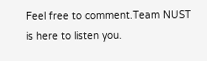Feel free to comment.Team NUST is here to listen you.